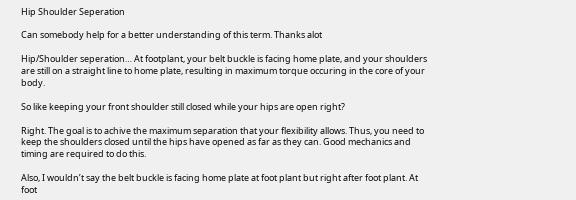Hip Shoulder Seperation

Can somebody help for a better understanding of this term. Thanks alot

Hip/Shoulder seperation… At footplant, your belt buckle is facing home plate, and your shoulders are still on a straight line to home plate, resulting in maximum torque occuring in the core of your body.

So like keeping your front shoulder still closed while your hips are open right?

Right. The goal is to achive the maximum separation that your flexibility allows. Thus, you need to keep the shoulders closed until the hips have opened as far as they can. Good mechanics and timing are required to do this.

Also, I wouldn’t say the belt buckle is facing home plate at foot plant but right after foot plant. At foot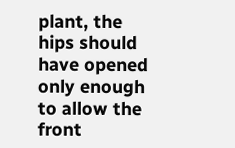plant, the hips should have opened only enough to allow the front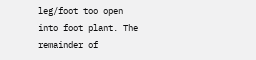leg/foot too open into foot plant. The remainder of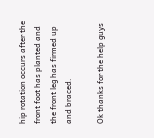hip rotation occurs after the front foot has planted and the front leg has firmed up and braced.

Ok thanks for the help guys